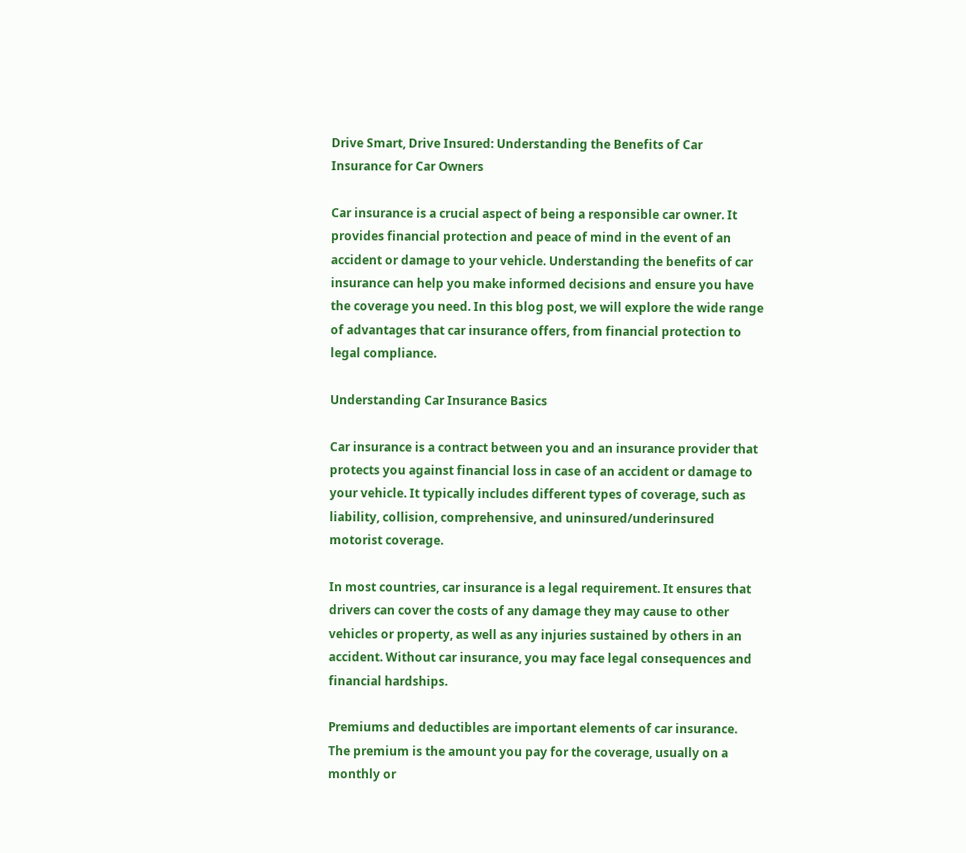Drive Smart, Drive Insured: Understanding the Benefits of Car Insurance for Car Owners

Car insurance is a crucial aspect of being a responsible car owner. It provides financial protection and peace of mind in the event of an accident or damage to your vehicle. Understanding the benefits of car insurance can help you make informed decisions and ensure you have the coverage you need. In this blog post, we will explore the wide range of advantages that car insurance offers, from financial protection to legal compliance.

Understanding Car Insurance Basics

Car insurance is a contract between you and an insurance provider that protects you against financial loss in case of an accident or damage to your vehicle. It typically includes different types of coverage, such as liability, collision, comprehensive, and uninsured/underinsured motorist coverage.

In most countries, car insurance is a legal requirement. It ensures that drivers can cover the costs of any damage they may cause to other vehicles or property, as well as any injuries sustained by others in an accident. Without car insurance, you may face legal consequences and financial hardships.

Premiums and deductibles are important elements of car insurance. The premium is the amount you pay for the coverage, usually on a monthly or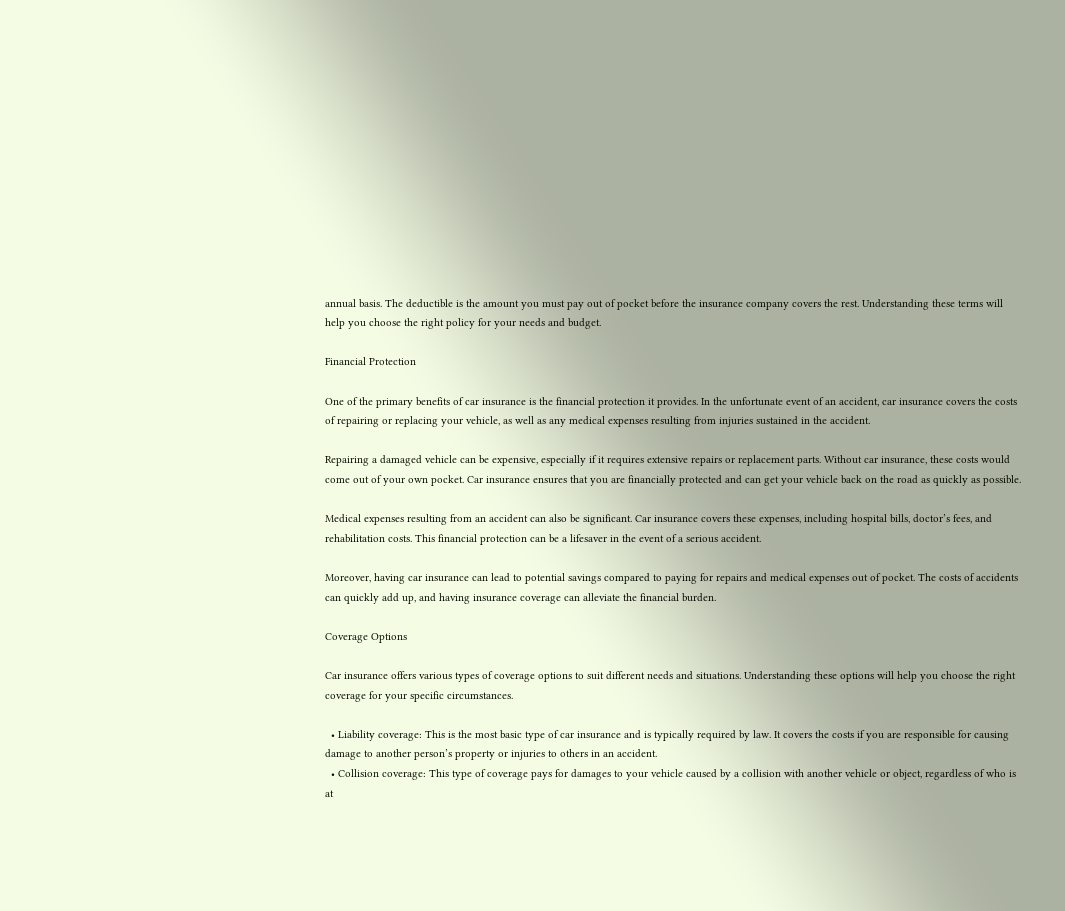annual basis. The deductible is the amount you must pay out of pocket before the insurance company covers the rest. Understanding these terms will help you choose the right policy for your needs and budget.

Financial Protection

One of the primary benefits of car insurance is the financial protection it provides. In the unfortunate event of an accident, car insurance covers the costs of repairing or replacing your vehicle, as well as any medical expenses resulting from injuries sustained in the accident.

Repairing a damaged vehicle can be expensive, especially if it requires extensive repairs or replacement parts. Without car insurance, these costs would come out of your own pocket. Car insurance ensures that you are financially protected and can get your vehicle back on the road as quickly as possible.

Medical expenses resulting from an accident can also be significant. Car insurance covers these expenses, including hospital bills, doctor’s fees, and rehabilitation costs. This financial protection can be a lifesaver in the event of a serious accident.

Moreover, having car insurance can lead to potential savings compared to paying for repairs and medical expenses out of pocket. The costs of accidents can quickly add up, and having insurance coverage can alleviate the financial burden.

Coverage Options

Car insurance offers various types of coverage options to suit different needs and situations. Understanding these options will help you choose the right coverage for your specific circumstances.

  • Liability coverage: This is the most basic type of car insurance and is typically required by law. It covers the costs if you are responsible for causing damage to another person’s property or injuries to others in an accident.
  • Collision coverage: This type of coverage pays for damages to your vehicle caused by a collision with another vehicle or object, regardless of who is at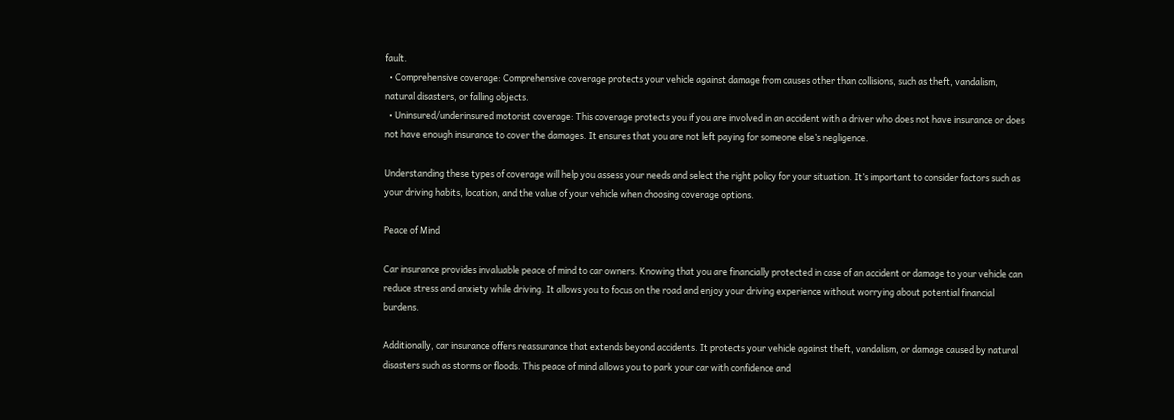fault.
  • Comprehensive coverage: Comprehensive coverage protects your vehicle against damage from causes other than collisions, such as theft, vandalism, natural disasters, or falling objects.
  • Uninsured/underinsured motorist coverage: This coverage protects you if you are involved in an accident with a driver who does not have insurance or does not have enough insurance to cover the damages. It ensures that you are not left paying for someone else’s negligence.

Understanding these types of coverage will help you assess your needs and select the right policy for your situation. It’s important to consider factors such as your driving habits, location, and the value of your vehicle when choosing coverage options.

Peace of Mind

Car insurance provides invaluable peace of mind to car owners. Knowing that you are financially protected in case of an accident or damage to your vehicle can reduce stress and anxiety while driving. It allows you to focus on the road and enjoy your driving experience without worrying about potential financial burdens.

Additionally, car insurance offers reassurance that extends beyond accidents. It protects your vehicle against theft, vandalism, or damage caused by natural disasters such as storms or floods. This peace of mind allows you to park your car with confidence and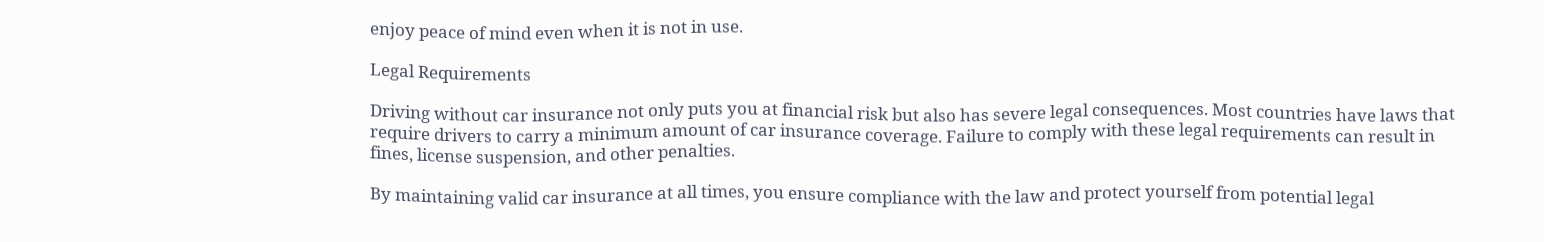enjoy peace of mind even when it is not in use.

Legal Requirements

Driving without car insurance not only puts you at financial risk but also has severe legal consequences. Most countries have laws that require drivers to carry a minimum amount of car insurance coverage. Failure to comply with these legal requirements can result in fines, license suspension, and other penalties.

By maintaining valid car insurance at all times, you ensure compliance with the law and protect yourself from potential legal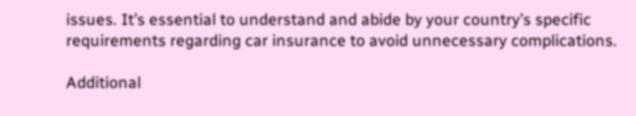issues. It’s essential to understand and abide by your country’s specific requirements regarding car insurance to avoid unnecessary complications.

Additional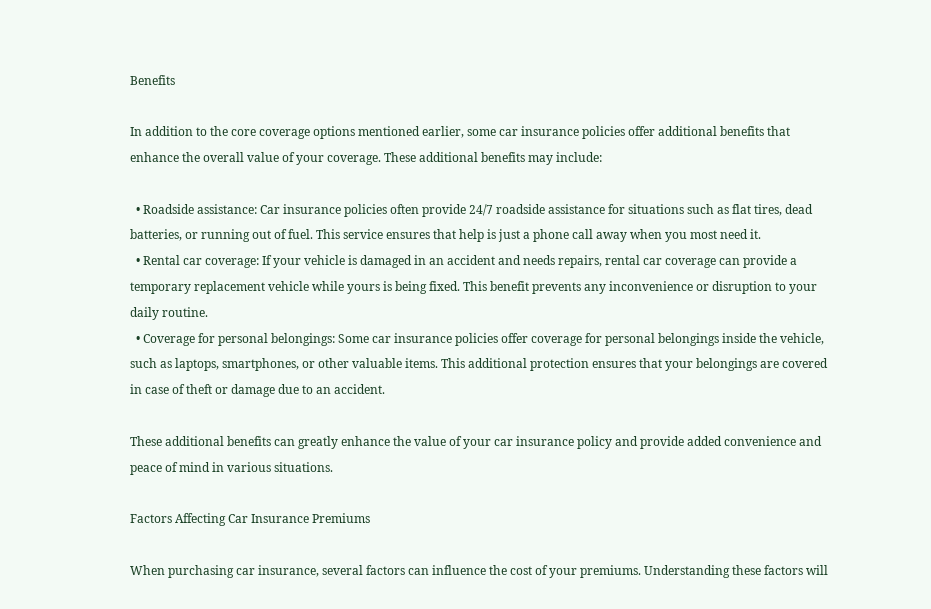Benefits

In addition to the core coverage options mentioned earlier, some car insurance policies offer additional benefits that enhance the overall value of your coverage. These additional benefits may include:

  • Roadside assistance: Car insurance policies often provide 24/7 roadside assistance for situations such as flat tires, dead batteries, or running out of fuel. This service ensures that help is just a phone call away when you most need it.
  • Rental car coverage: If your vehicle is damaged in an accident and needs repairs, rental car coverage can provide a temporary replacement vehicle while yours is being fixed. This benefit prevents any inconvenience or disruption to your daily routine.
  • Coverage for personal belongings: Some car insurance policies offer coverage for personal belongings inside the vehicle, such as laptops, smartphones, or other valuable items. This additional protection ensures that your belongings are covered in case of theft or damage due to an accident.

These additional benefits can greatly enhance the value of your car insurance policy and provide added convenience and peace of mind in various situations.

Factors Affecting Car Insurance Premiums

When purchasing car insurance, several factors can influence the cost of your premiums. Understanding these factors will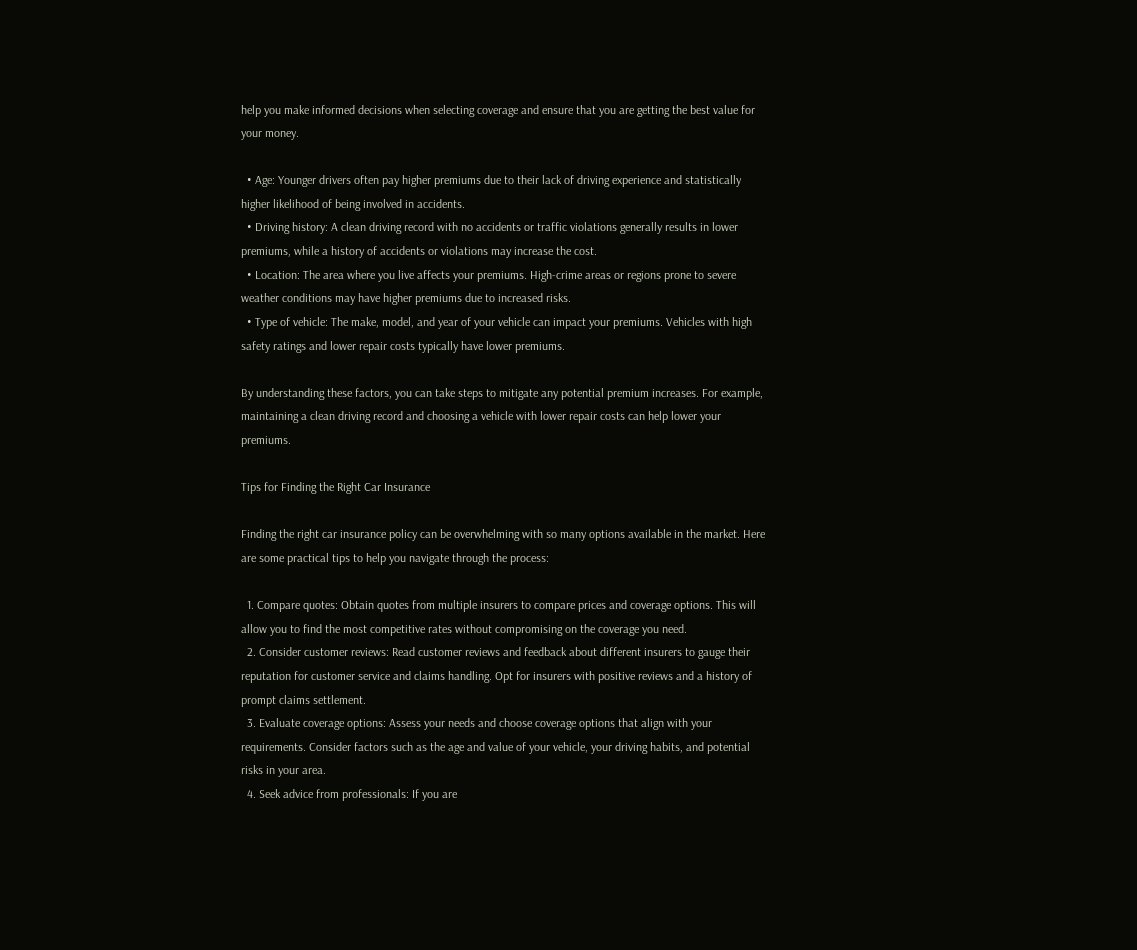help you make informed decisions when selecting coverage and ensure that you are getting the best value for your money.

  • Age: Younger drivers often pay higher premiums due to their lack of driving experience and statistically higher likelihood of being involved in accidents.
  • Driving history: A clean driving record with no accidents or traffic violations generally results in lower premiums, while a history of accidents or violations may increase the cost.
  • Location: The area where you live affects your premiums. High-crime areas or regions prone to severe weather conditions may have higher premiums due to increased risks.
  • Type of vehicle: The make, model, and year of your vehicle can impact your premiums. Vehicles with high safety ratings and lower repair costs typically have lower premiums.

By understanding these factors, you can take steps to mitigate any potential premium increases. For example, maintaining a clean driving record and choosing a vehicle with lower repair costs can help lower your premiums.

Tips for Finding the Right Car Insurance

Finding the right car insurance policy can be overwhelming with so many options available in the market. Here are some practical tips to help you navigate through the process:

  1. Compare quotes: Obtain quotes from multiple insurers to compare prices and coverage options. This will allow you to find the most competitive rates without compromising on the coverage you need.
  2. Consider customer reviews: Read customer reviews and feedback about different insurers to gauge their reputation for customer service and claims handling. Opt for insurers with positive reviews and a history of prompt claims settlement.
  3. Evaluate coverage options: Assess your needs and choose coverage options that align with your requirements. Consider factors such as the age and value of your vehicle, your driving habits, and potential risks in your area.
  4. Seek advice from professionals: If you are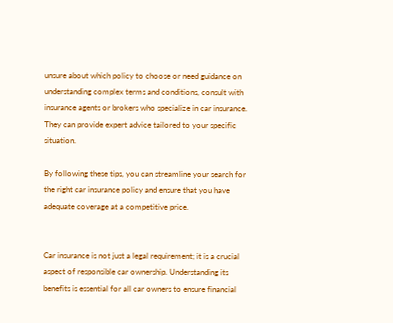unsure about which policy to choose or need guidance on understanding complex terms and conditions, consult with insurance agents or brokers who specialize in car insurance. They can provide expert advice tailored to your specific situation.

By following these tips, you can streamline your search for the right car insurance policy and ensure that you have adequate coverage at a competitive price.


Car insurance is not just a legal requirement; it is a crucial aspect of responsible car ownership. Understanding its benefits is essential for all car owners to ensure financial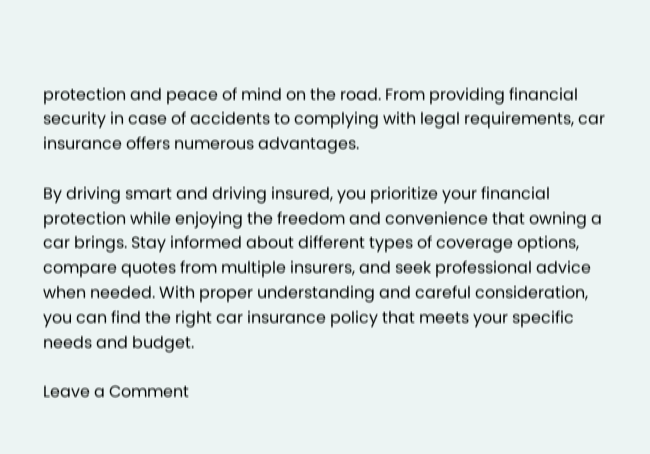protection and peace of mind on the road. From providing financial security in case of accidents to complying with legal requirements, car insurance offers numerous advantages.

By driving smart and driving insured, you prioritize your financial protection while enjoying the freedom and convenience that owning a car brings. Stay informed about different types of coverage options, compare quotes from multiple insurers, and seek professional advice when needed. With proper understanding and careful consideration, you can find the right car insurance policy that meets your specific needs and budget.

Leave a Comment